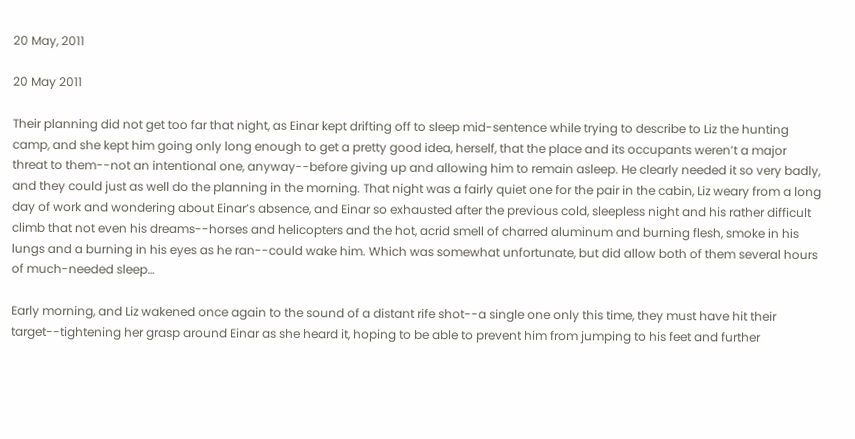20 May, 2011

20 May 2011

Their planning did not get too far that night, as Einar kept drifting off to sleep mid-sentence while trying to describe to Liz the hunting camp, and she kept him going only long enough to get a pretty good idea, herself, that the place and its occupants weren’t a major threat to them--not an intentional one, anyway--before giving up and allowing him to remain asleep. He clearly needed it so very badly, and they could just as well do the planning in the morning. That night was a fairly quiet one for the pair in the cabin, Liz weary from a long day of work and wondering about Einar’s absence, and Einar so exhausted after the previous cold, sleepless night and his rather difficult climb that not even his dreams--horses and helicopters and the hot, acrid smell of charred aluminum and burning flesh, smoke in his lungs and a burning in his eyes as he ran--could wake him. Which was somewhat unfortunate, but did allow both of them several hours of much-needed sleep…

Early morning, and Liz wakened once again to the sound of a distant rife shot--a single one only this time, they must have hit their target--tightening her grasp around Einar as she heard it, hoping to be able to prevent him from jumping to his feet and further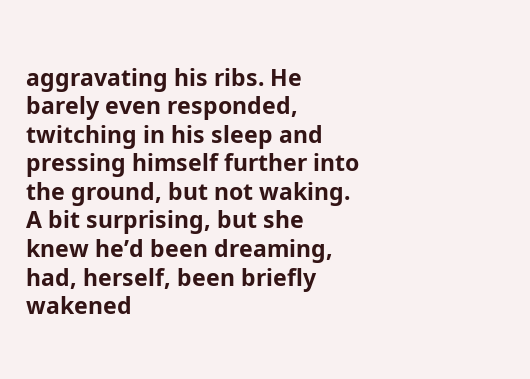aggravating his ribs. He barely even responded, twitching in his sleep and pressing himself further into the ground, but not waking. A bit surprising, but she knew he’d been dreaming, had, herself, been briefly wakened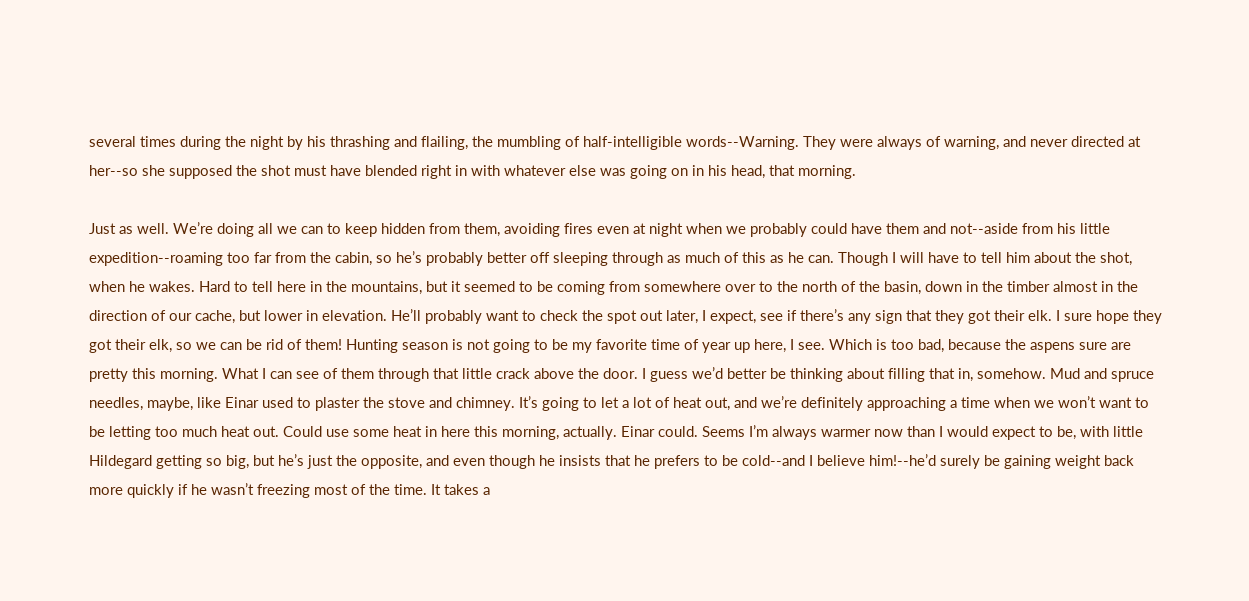several times during the night by his thrashing and flailing, the mumbling of half-intelligible words--Warning. They were always of warning, and never directed at her--so she supposed the shot must have blended right in with whatever else was going on in his head, that morning.

Just as well. We’re doing all we can to keep hidden from them, avoiding fires even at night when we probably could have them and not--aside from his little expedition--roaming too far from the cabin, so he’s probably better off sleeping through as much of this as he can. Though I will have to tell him about the shot, when he wakes. Hard to tell here in the mountains, but it seemed to be coming from somewhere over to the north of the basin, down in the timber almost in the direction of our cache, but lower in elevation. He’ll probably want to check the spot out later, I expect, see if there’s any sign that they got their elk. I sure hope they got their elk, so we can be rid of them! Hunting season is not going to be my favorite time of year up here, I see. Which is too bad, because the aspens sure are pretty this morning. What I can see of them through that little crack above the door. I guess we’d better be thinking about filling that in, somehow. Mud and spruce needles, maybe, like Einar used to plaster the stove and chimney. It’s going to let a lot of heat out, and we’re definitely approaching a time when we won’t want to be letting too much heat out. Could use some heat in here this morning, actually. Einar could. Seems I’m always warmer now than I would expect to be, with little Hildegard getting so big, but he’s just the opposite, and even though he insists that he prefers to be cold--and I believe him!--he’d surely be gaining weight back more quickly if he wasn’t freezing most of the time. It takes a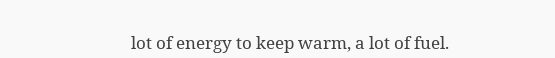lot of energy to keep warm, a lot of fuel.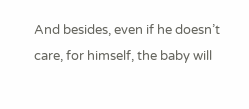And besides, even if he doesn’t care, for himself, the baby will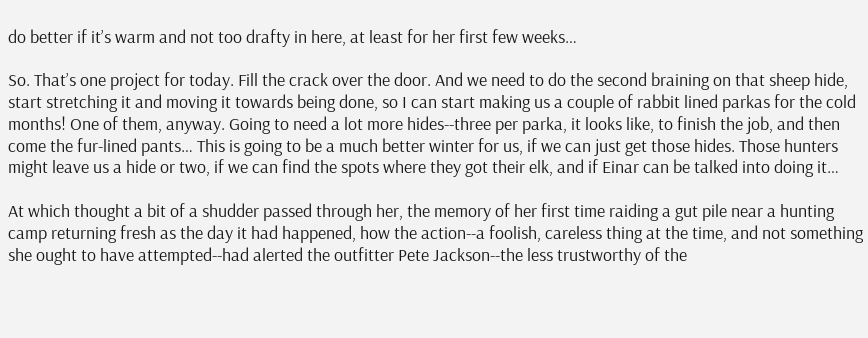do better if it’s warm and not too drafty in here, at least for her first few weeks…

So. That’s one project for today. Fill the crack over the door. And we need to do the second braining on that sheep hide, start stretching it and moving it towards being done, so I can start making us a couple of rabbit lined parkas for the cold months! One of them, anyway. Going to need a lot more hides--three per parka, it looks like, to finish the job, and then come the fur-lined pants… This is going to be a much better winter for us, if we can just get those hides. Those hunters might leave us a hide or two, if we can find the spots where they got their elk, and if Einar can be talked into doing it…

At which thought a bit of a shudder passed through her, the memory of her first time raiding a gut pile near a hunting camp returning fresh as the day it had happened, how the action--a foolish, careless thing at the time, and not something she ought to have attempted--had alerted the outfitter Pete Jackson--the less trustworthy of the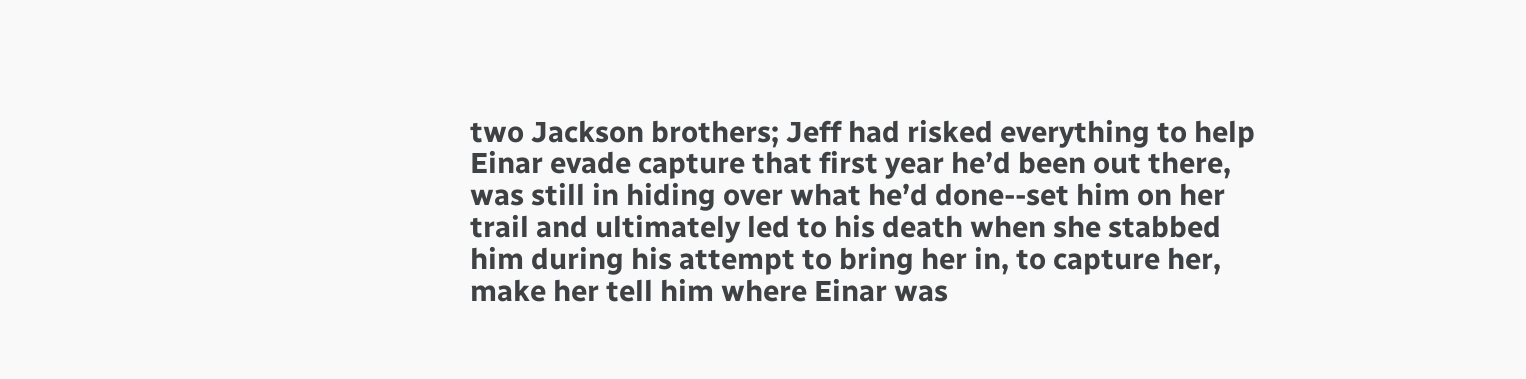two Jackson brothers; Jeff had risked everything to help Einar evade capture that first year he’d been out there, was still in hiding over what he’d done--set him on her trail and ultimately led to his death when she stabbed him during his attempt to bring her in, to capture her, make her tell him where Einar was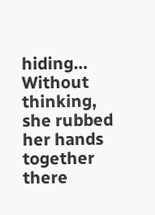hiding… Without thinking, she rubbed her hands together there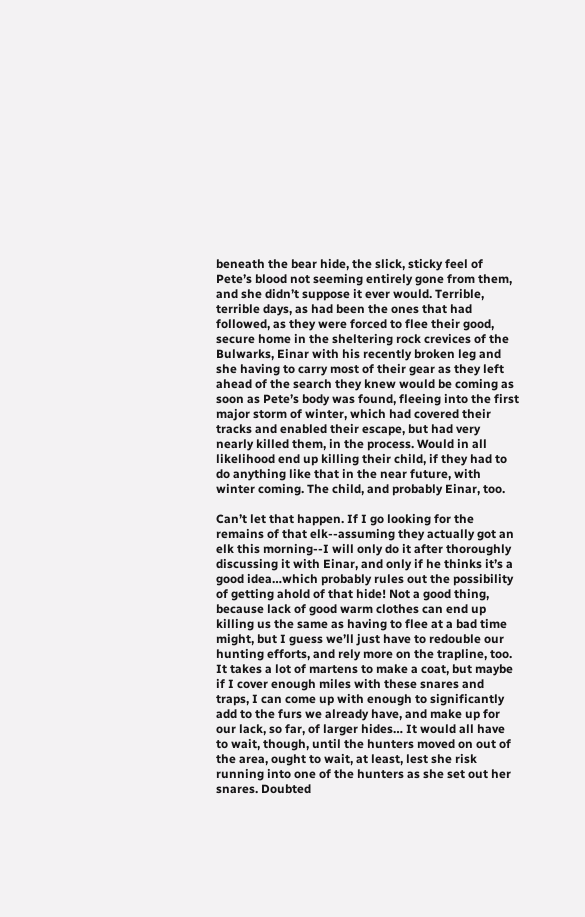beneath the bear hide, the slick, sticky feel of Pete’s blood not seeming entirely gone from them, and she didn’t suppose it ever would. Terrible, terrible days, as had been the ones that had followed, as they were forced to flee their good, secure home in the sheltering rock crevices of the Bulwarks, Einar with his recently broken leg and she having to carry most of their gear as they left ahead of the search they knew would be coming as soon as Pete’s body was found, fleeing into the first major storm of winter, which had covered their tracks and enabled their escape, but had very nearly killed them, in the process. Would in all likelihood end up killing their child, if they had to do anything like that in the near future, with winter coming. The child, and probably Einar, too.

Can’t let that happen. If I go looking for the remains of that elk--assuming they actually got an elk this morning--I will only do it after thoroughly discussing it with Einar, and only if he thinks it’s a good idea…which probably rules out the possibility of getting ahold of that hide! Not a good thing, because lack of good warm clothes can end up killing us the same as having to flee at a bad time might, but I guess we’ll just have to redouble our hunting efforts, and rely more on the trapline, too. It takes a lot of martens to make a coat, but maybe if I cover enough miles with these snares and traps, I can come up with enough to significantly add to the furs we already have, and make up for our lack, so far, of larger hides… It would all have to wait, though, until the hunters moved on out of the area, ought to wait, at least, lest she risk running into one of the hunters as she set out her snares. Doubted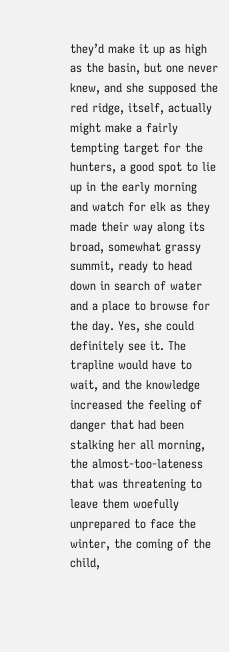they’d make it up as high as the basin, but one never knew, and she supposed the red ridge, itself, actually might make a fairly tempting target for the hunters, a good spot to lie up in the early morning and watch for elk as they made their way along its broad, somewhat grassy summit, ready to head down in search of water and a place to browse for the day. Yes, she could definitely see it. The trapline would have to wait, and the knowledge increased the feeling of danger that had been stalking her all morning, the almost-too-lateness that was threatening to leave them woefully unprepared to face the winter, the coming of the child,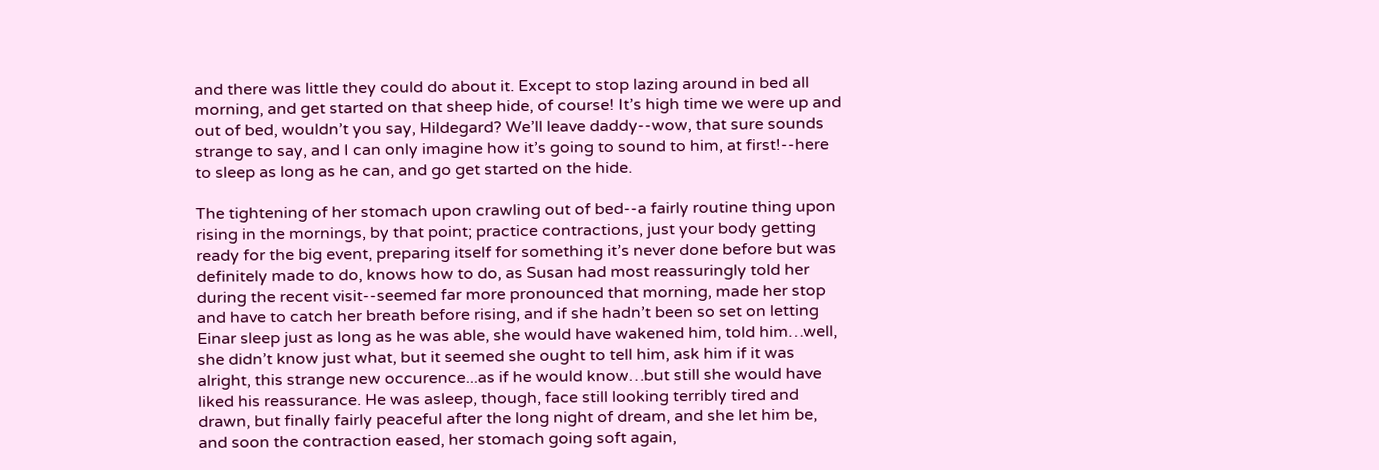and there was little they could do about it. Except to stop lazing around in bed all morning, and get started on that sheep hide, of course! It’s high time we were up and out of bed, wouldn’t you say, Hildegard? We’ll leave daddy--wow, that sure sounds strange to say, and I can only imagine how it’s going to sound to him, at first!--here to sleep as long as he can, and go get started on the hide.

The tightening of her stomach upon crawling out of bed--a fairly routine thing upon rising in the mornings, by that point; practice contractions, just your body getting ready for the big event, preparing itself for something it’s never done before but was definitely made to do, knows how to do, as Susan had most reassuringly told her during the recent visit--seemed far more pronounced that morning, made her stop and have to catch her breath before rising, and if she hadn’t been so set on letting Einar sleep just as long as he was able, she would have wakened him, told him…well, she didn’t know just what, but it seemed she ought to tell him, ask him if it was alright, this strange new occurence...as if he would know…but still she would have liked his reassurance. He was asleep, though, face still looking terribly tired and drawn, but finally fairly peaceful after the long night of dream, and she let him be, and soon the contraction eased, her stomach going soft again,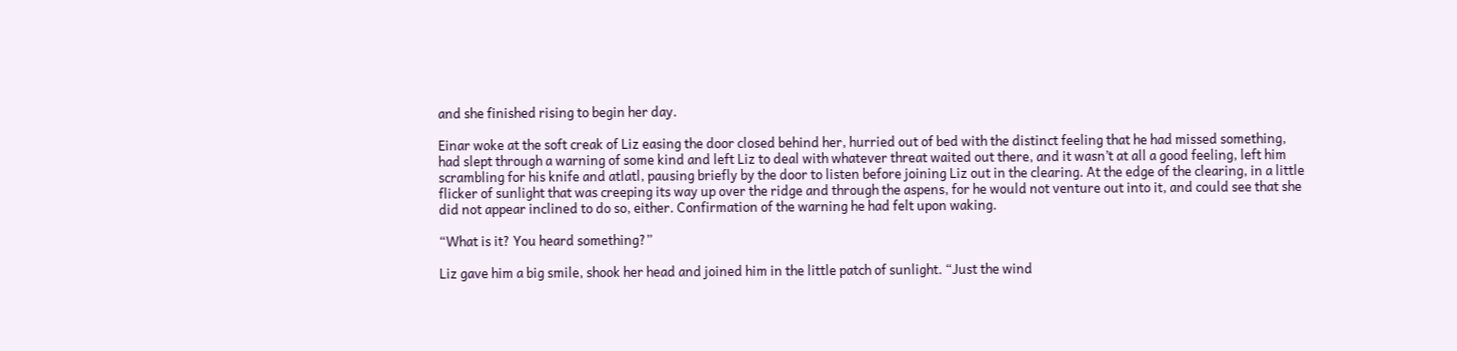and she finished rising to begin her day.

Einar woke at the soft creak of Liz easing the door closed behind her, hurried out of bed with the distinct feeling that he had missed something, had slept through a warning of some kind and left Liz to deal with whatever threat waited out there, and it wasn’t at all a good feeling, left him scrambling for his knife and atlatl, pausing briefly by the door to listen before joining Liz out in the clearing. At the edge of the clearing, in a little flicker of sunlight that was creeping its way up over the ridge and through the aspens, for he would not venture out into it, and could see that she did not appear inclined to do so, either. Confirmation of the warning he had felt upon waking.

“What is it? You heard something?”

Liz gave him a big smile, shook her head and joined him in the little patch of sunlight. “Just the wind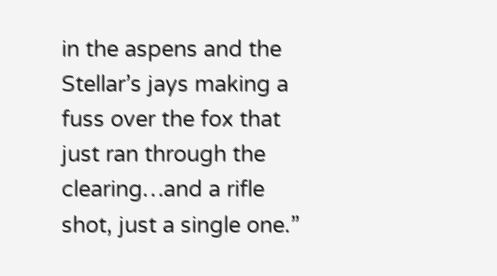in the aspens and the Stellar’s jays making a fuss over the fox that just ran through the clearing…and a rifle shot, just a single one.”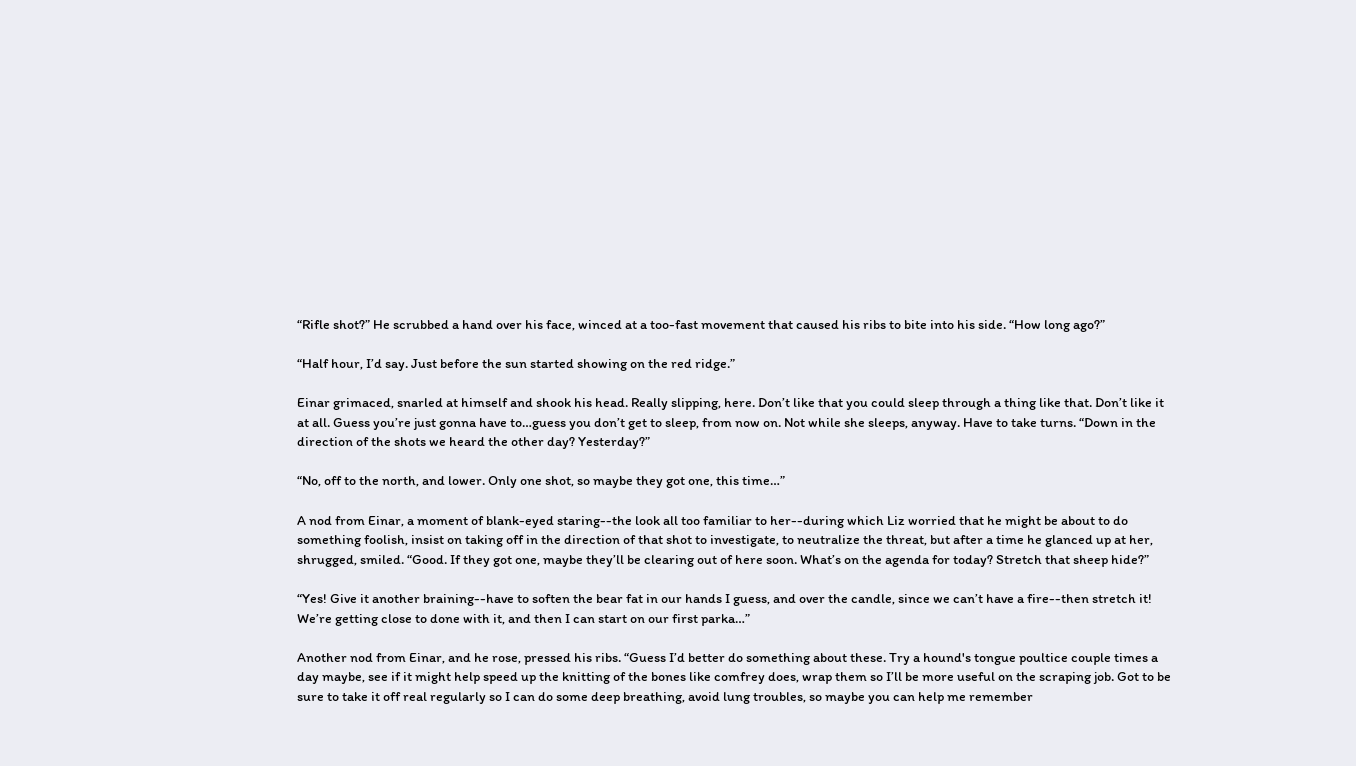“Rifle shot?” He scrubbed a hand over his face, winced at a too-fast movement that caused his ribs to bite into his side. “How long ago?”

“Half hour, I’d say. Just before the sun started showing on the red ridge.”

Einar grimaced, snarled at himself and shook his head. Really slipping, here. Don’t like that you could sleep through a thing like that. Don’t like it at all. Guess you’re just gonna have to…guess you don’t get to sleep, from now on. Not while she sleeps, anyway. Have to take turns. “Down in the direction of the shots we heard the other day? Yesterday?”

“No, off to the north, and lower. Only one shot, so maybe they got one, this time…”

A nod from Einar, a moment of blank-eyed staring--the look all too familiar to her--during which Liz worried that he might be about to do something foolish, insist on taking off in the direction of that shot to investigate, to neutralize the threat, but after a time he glanced up at her, shrugged, smiled. “Good. If they got one, maybe they’ll be clearing out of here soon. What’s on the agenda for today? Stretch that sheep hide?”

“Yes! Give it another braining--have to soften the bear fat in our hands I guess, and over the candle, since we can’t have a fire--then stretch it! We’re getting close to done with it, and then I can start on our first parka…”

Another nod from Einar, and he rose, pressed his ribs. “Guess I’d better do something about these. Try a hound's tongue poultice couple times a day maybe, see if it might help speed up the knitting of the bones like comfrey does, wrap them so I’ll be more useful on the scraping job. Got to be sure to take it off real regularly so I can do some deep breathing, avoid lung troubles, so maybe you can help me remember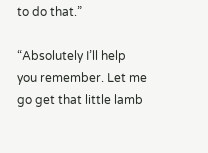to do that.”

“Absolutely I’ll help you remember. Let me go get that little lamb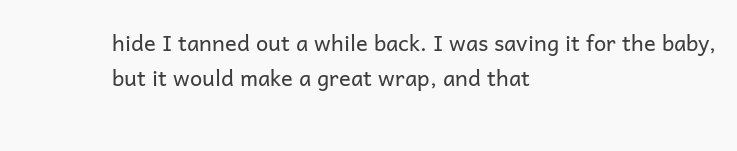hide I tanned out a while back. I was saving it for the baby, but it would make a great wrap, and that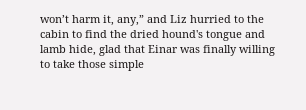won’t harm it, any,” and Liz hurried to the cabin to find the dried hound's tongue and lamb hide, glad that Einar was finally willing to take those simple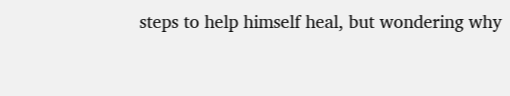steps to help himself heal, but wondering why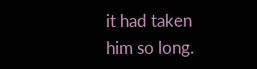it had taken him so long.